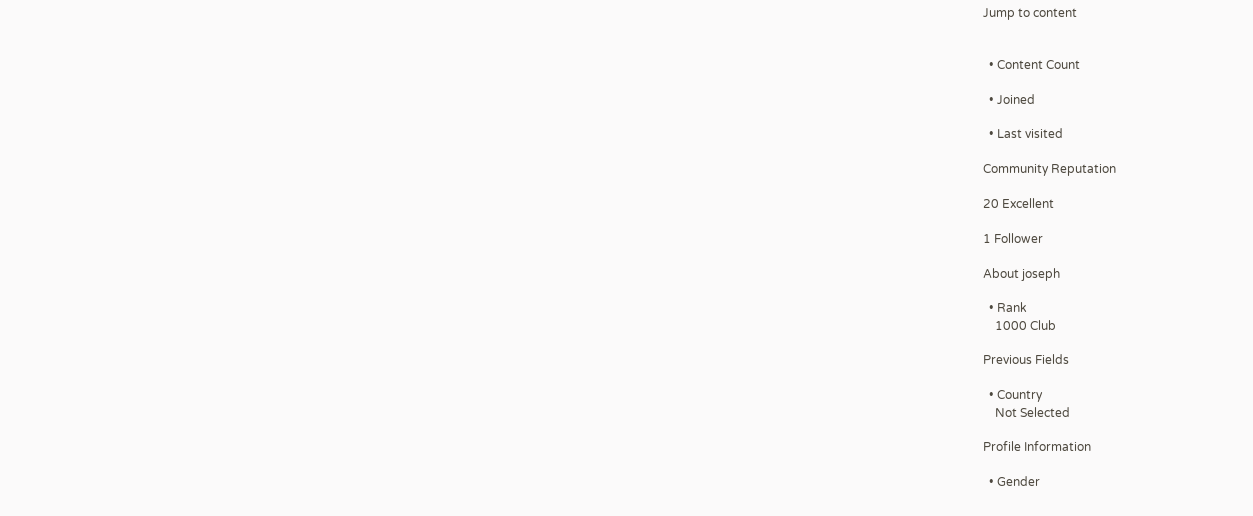Jump to content


  • Content Count

  • Joined

  • Last visited

Community Reputation

20 Excellent

1 Follower

About joseph

  • Rank
    1000 Club

Previous Fields

  • Country
    Not Selected

Profile Information

  • Gender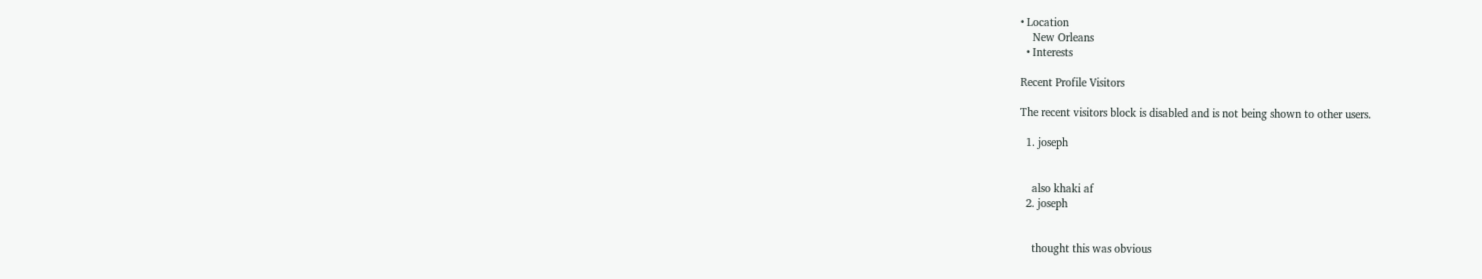• Location
    New Orleans
  • Interests

Recent Profile Visitors

The recent visitors block is disabled and is not being shown to other users.

  1. joseph


    also khaki af
  2. joseph


    thought this was obvious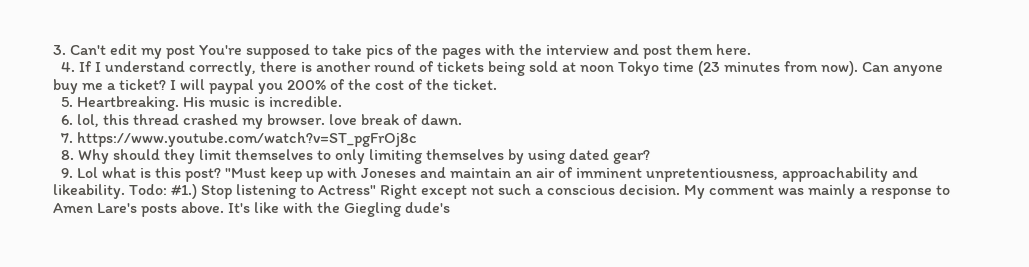3. Can't edit my post You're supposed to take pics of the pages with the interview and post them here.
  4. If I understand correctly, there is another round of tickets being sold at noon Tokyo time (23 minutes from now). Can anyone buy me a ticket? I will paypal you 200% of the cost of the ticket.
  5. Heartbreaking. His music is incredible.
  6. lol, this thread crashed my browser. love break of dawn.
  7. https://www.youtube.com/watch?v=ST_pgFrOj8c
  8. Why should they limit themselves to only limiting themselves by using dated gear?
  9. Lol what is this post? "Must keep up with Joneses and maintain an air of imminent unpretentiousness, approachability and likeability. Todo: #1.) Stop listening to Actress" Right except not such a conscious decision. My comment was mainly a response to Amen Lare's posts above. It's like with the Giegling dude's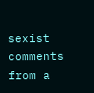sexist comments from a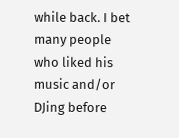while back. I bet many people who liked his music and/or DJing before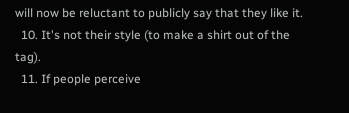will now be reluctant to publicly say that they like it.
  10. It's not their style (to make a shirt out of the tag).
  11. If people perceive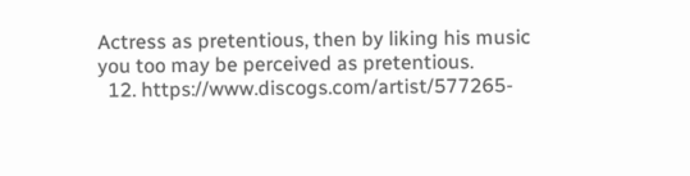Actress as pretentious, then by liking his music you too may be perceived as pretentious.
  12. https://www.discogs.com/artist/577265-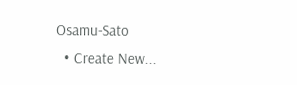Osamu-Sato
  • Create New...